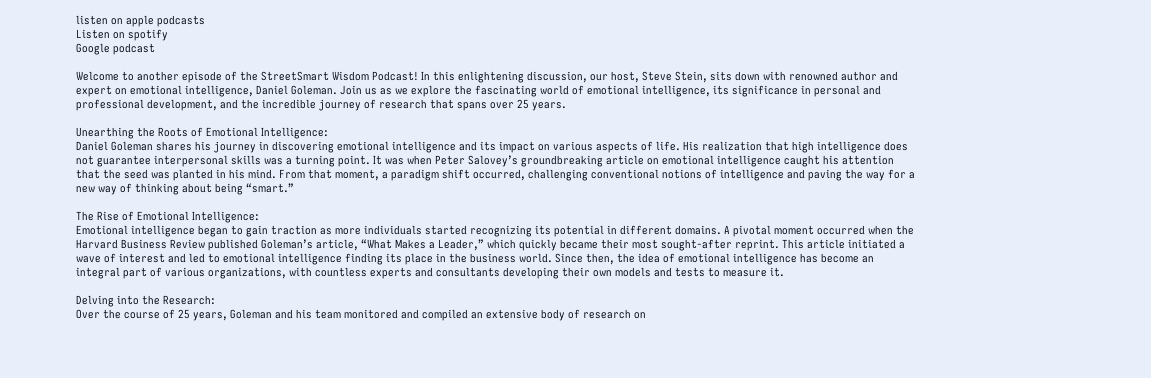listen on apple podcasts
Listen on spotify
Google podcast

Welcome to another episode of the StreetSmart Wisdom Podcast! In this enlightening discussion, our host, Steve Stein, sits down with renowned author and expert on emotional intelligence, Daniel Goleman. Join us as we explore the fascinating world of emotional intelligence, its significance in personal and professional development, and the incredible journey of research that spans over 25 years.

Unearthing the Roots of Emotional Intelligence:
Daniel Goleman shares his journey in discovering emotional intelligence and its impact on various aspects of life. His realization that high intelligence does not guarantee interpersonal skills was a turning point. It was when Peter Salovey’s groundbreaking article on emotional intelligence caught his attention that the seed was planted in his mind. From that moment, a paradigm shift occurred, challenging conventional notions of intelligence and paving the way for a new way of thinking about being “smart.”

The Rise of Emotional Intelligence:
Emotional intelligence began to gain traction as more individuals started recognizing its potential in different domains. A pivotal moment occurred when the Harvard Business Review published Goleman’s article, “What Makes a Leader,” which quickly became their most sought-after reprint. This article initiated a wave of interest and led to emotional intelligence finding its place in the business world. Since then, the idea of emotional intelligence has become an integral part of various organizations, with countless experts and consultants developing their own models and tests to measure it.

Delving into the Research:
Over the course of 25 years, Goleman and his team monitored and compiled an extensive body of research on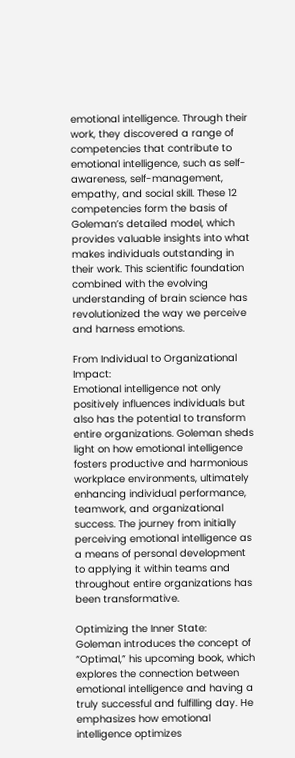emotional intelligence. Through their work, they discovered a range of competencies that contribute to emotional intelligence, such as self-awareness, self-management, empathy, and social skill. These 12 competencies form the basis of Goleman’s detailed model, which provides valuable insights into what makes individuals outstanding in their work. This scientific foundation combined with the evolving understanding of brain science has revolutionized the way we perceive and harness emotions.

From Individual to Organizational Impact:
Emotional intelligence not only positively influences individuals but also has the potential to transform entire organizations. Goleman sheds light on how emotional intelligence fosters productive and harmonious workplace environments, ultimately enhancing individual performance, teamwork, and organizational success. The journey from initially perceiving emotional intelligence as a means of personal development to applying it within teams and throughout entire organizations has been transformative.

Optimizing the Inner State:
Goleman introduces the concept of “Optimal,” his upcoming book, which explores the connection between emotional intelligence and having a truly successful and fulfilling day. He emphasizes how emotional intelligence optimizes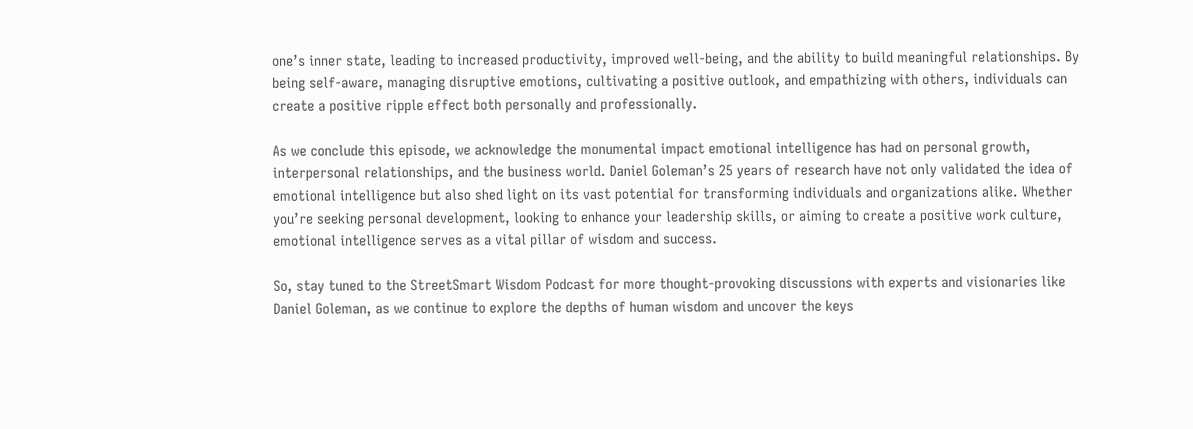one’s inner state, leading to increased productivity, improved well-being, and the ability to build meaningful relationships. By being self-aware, managing disruptive emotions, cultivating a positive outlook, and empathizing with others, individuals can create a positive ripple effect both personally and professionally.

As we conclude this episode, we acknowledge the monumental impact emotional intelligence has had on personal growth, interpersonal relationships, and the business world. Daniel Goleman’s 25 years of research have not only validated the idea of emotional intelligence but also shed light on its vast potential for transforming individuals and organizations alike. Whether you’re seeking personal development, looking to enhance your leadership skills, or aiming to create a positive work culture, emotional intelligence serves as a vital pillar of wisdom and success.

So, stay tuned to the StreetSmart Wisdom Podcast for more thought-provoking discussions with experts and visionaries like Daniel Goleman, as we continue to explore the depths of human wisdom and uncover the keys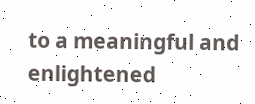to a meaningful and enlightened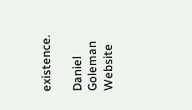existence.

Daniel Goleman Website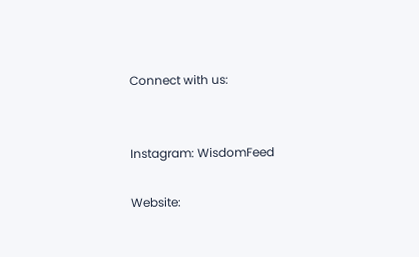Connect with us:


Instagram: WisdomFeed

Website: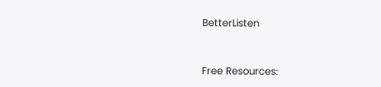BetterListen


Free Resources: